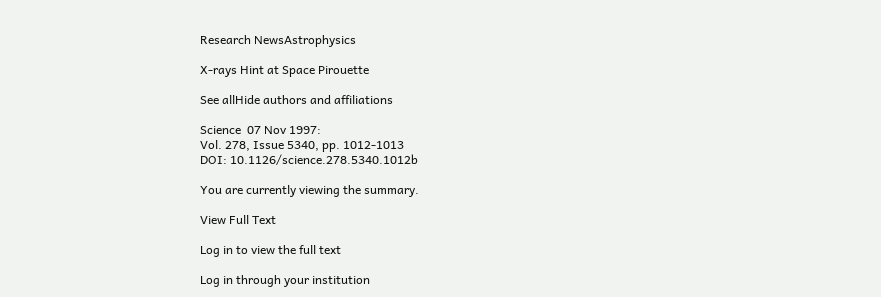Research NewsAstrophysics

X-rays Hint at Space Pirouette

See allHide authors and affiliations

Science  07 Nov 1997:
Vol. 278, Issue 5340, pp. 1012-1013
DOI: 10.1126/science.278.5340.1012b

You are currently viewing the summary.

View Full Text

Log in to view the full text

Log in through your institution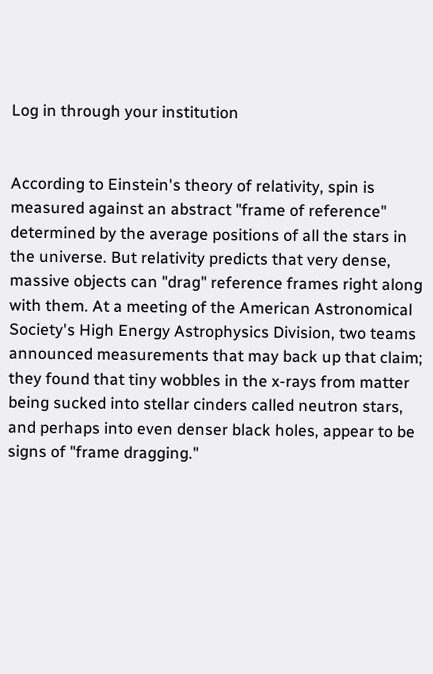Log in through your institution


According to Einstein's theory of relativity, spin is measured against an abstract "frame of reference" determined by the average positions of all the stars in the universe. But relativity predicts that very dense, massive objects can "drag" reference frames right along with them. At a meeting of the American Astronomical Society's High Energy Astrophysics Division, two teams announced measurements that may back up that claim; they found that tiny wobbles in the x-rays from matter being sucked into stellar cinders called neutron stars, and perhaps into even denser black holes, appear to be signs of "frame dragging."